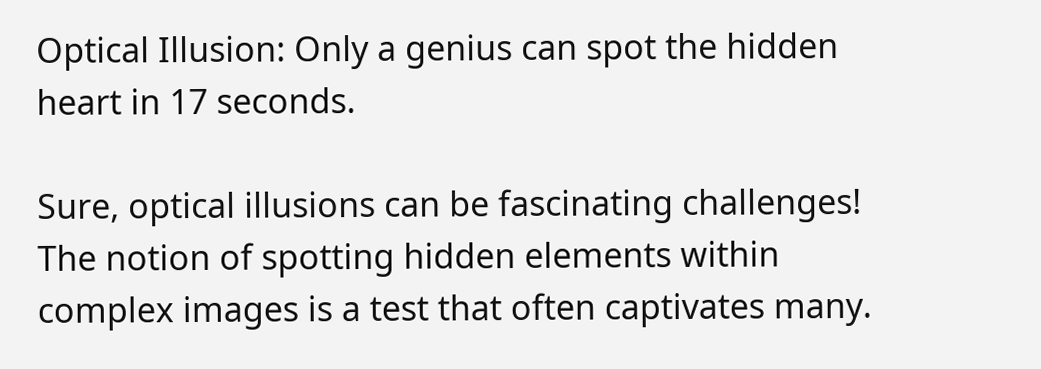Optical Illusion: Only a genius can spot the hidden heart in 17 seconds.

Sure, optical illusions can be fascinating challenges! The notion of spotting hidden elements within complex images is a test that often captivates many.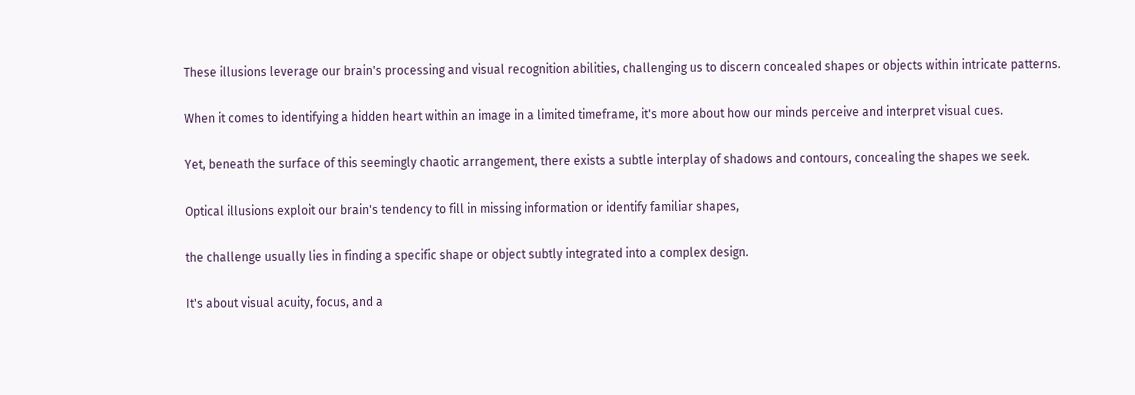These illusions leverage our brain's processing and visual recognition abilities, challenging us to discern concealed shapes or objects within intricate patterns.

When it comes to identifying a hidden heart within an image in a limited timeframe, it's more about how our minds perceive and interpret visual cues.

Yet, beneath the surface of this seemingly chaotic arrangement, there exists a subtle interplay of shadows and contours, concealing the shapes we seek.

Optical illusions exploit our brain's tendency to fill in missing information or identify familiar shapes,

the challenge usually lies in finding a specific shape or object subtly integrated into a complex design.

It's about visual acuity, focus, and a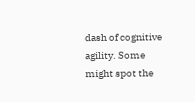dash of cognitive agility. Some might spot the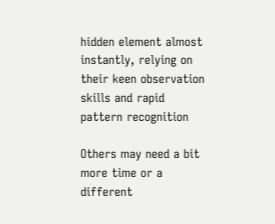hidden element almost instantly, relying on their keen observation skills and rapid pattern recognition

Others may need a bit more time or a different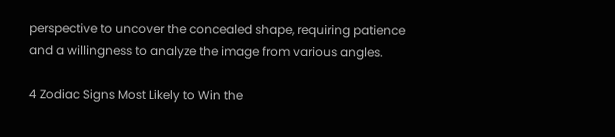perspective to uncover the concealed shape, requiring patience and a willingness to analyze the image from various angles.

4 Zodiac Signs Most Likely to Win the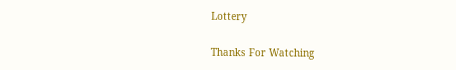Lottery

Thanks For Watching